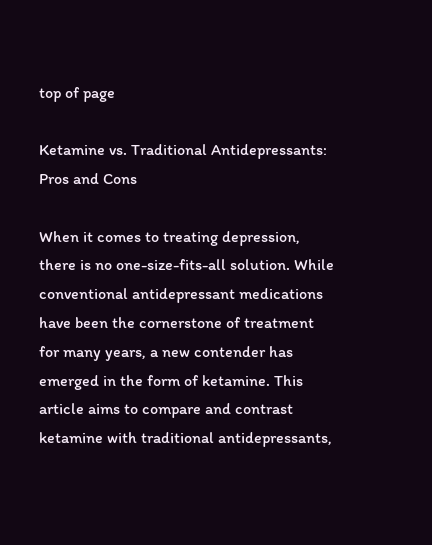top of page

Ketamine vs. Traditional Antidepressants: Pros and Cons

When it comes to treating depression, there is no one-size-fits-all solution. While conventional antidepressant medications have been the cornerstone of treatment for many years, a new contender has emerged in the form of ketamine. This article aims to compare and contrast ketamine with traditional antidepressants,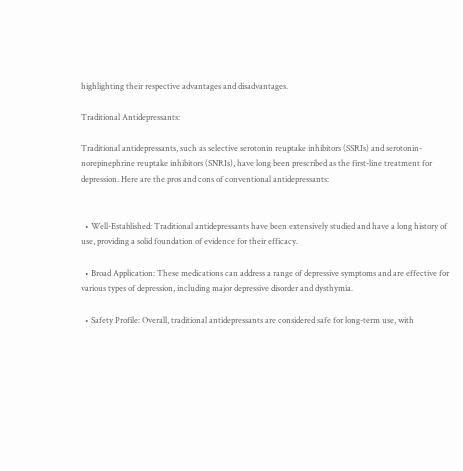highlighting their respective advantages and disadvantages.

Traditional Antidepressants:

Traditional antidepressants, such as selective serotonin reuptake inhibitors (SSRIs) and serotonin-norepinephrine reuptake inhibitors (SNRIs), have long been prescribed as the first-line treatment for depression. Here are the pros and cons of conventional antidepressants:


  • Well-Established: Traditional antidepressants have been extensively studied and have a long history of use, providing a solid foundation of evidence for their efficacy.

  • Broad Application: These medications can address a range of depressive symptoms and are effective for various types of depression, including major depressive disorder and dysthymia.

  • Safety Profile: Overall, traditional antidepressants are considered safe for long-term use, with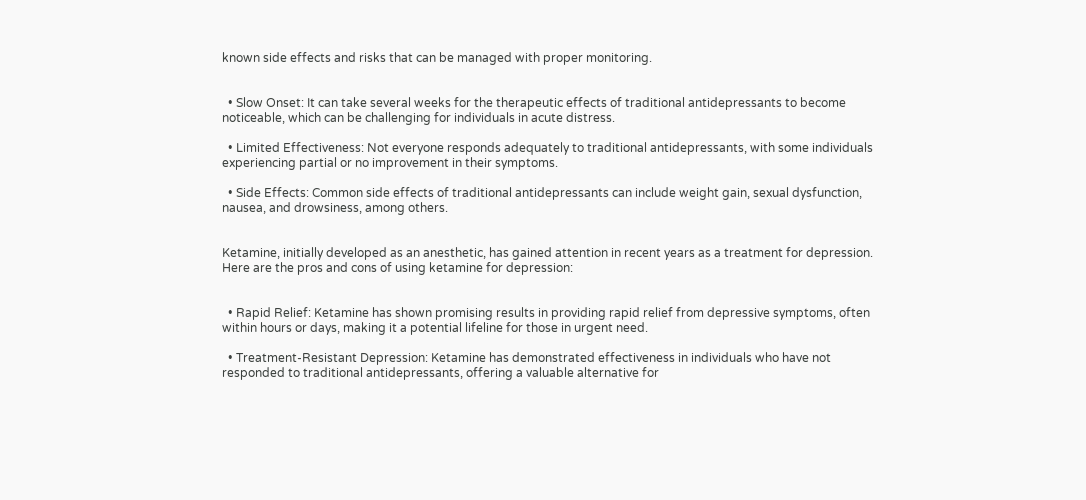known side effects and risks that can be managed with proper monitoring.


  • Slow Onset: It can take several weeks for the therapeutic effects of traditional antidepressants to become noticeable, which can be challenging for individuals in acute distress.

  • Limited Effectiveness: Not everyone responds adequately to traditional antidepressants, with some individuals experiencing partial or no improvement in their symptoms.

  • Side Effects: Common side effects of traditional antidepressants can include weight gain, sexual dysfunction, nausea, and drowsiness, among others.


Ketamine, initially developed as an anesthetic, has gained attention in recent years as a treatment for depression. Here are the pros and cons of using ketamine for depression:


  • Rapid Relief: Ketamine has shown promising results in providing rapid relief from depressive symptoms, often within hours or days, making it a potential lifeline for those in urgent need.

  • Treatment-Resistant Depression: Ketamine has demonstrated effectiveness in individuals who have not responded to traditional antidepressants, offering a valuable alternative for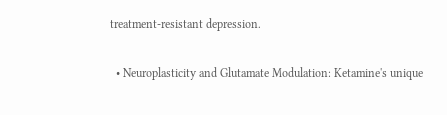treatment-resistant depression.

  • Neuroplasticity and Glutamate Modulation: Ketamine's unique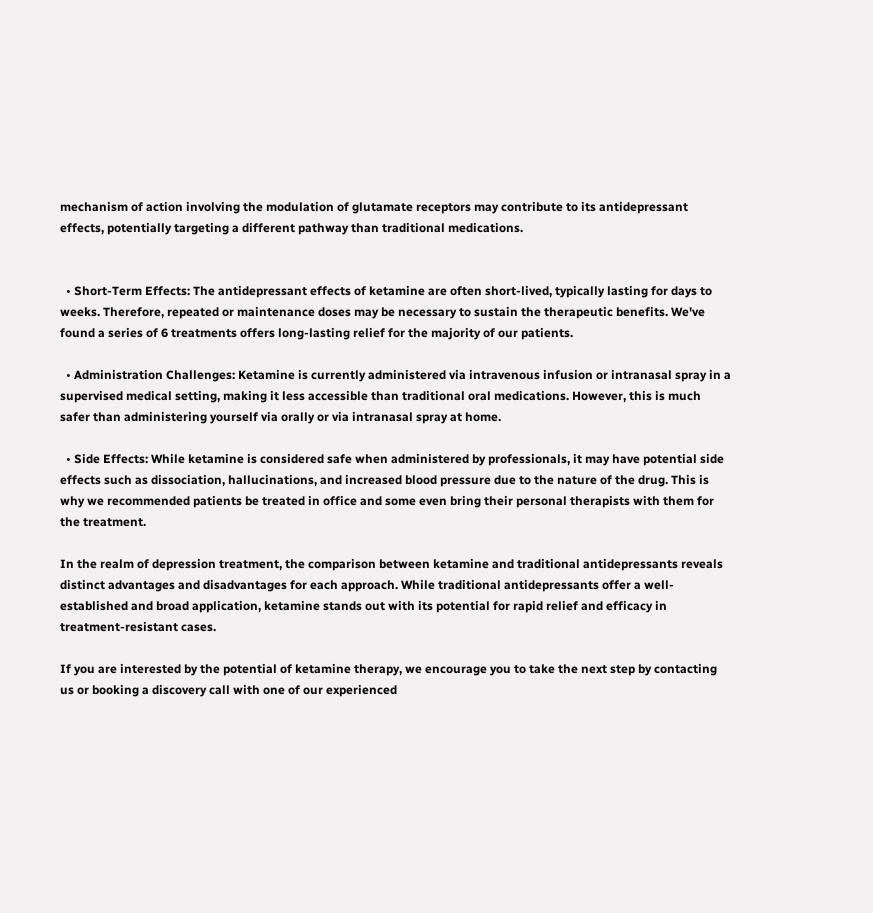mechanism of action involving the modulation of glutamate receptors may contribute to its antidepressant effects, potentially targeting a different pathway than traditional medications.


  • Short-Term Effects: The antidepressant effects of ketamine are often short-lived, typically lasting for days to weeks. Therefore, repeated or maintenance doses may be necessary to sustain the therapeutic benefits. We've found a series of 6 treatments offers long-lasting relief for the majority of our patients.

  • Administration Challenges: Ketamine is currently administered via intravenous infusion or intranasal spray in a supervised medical setting, making it less accessible than traditional oral medications. However, this is much safer than administering yourself via orally or via intranasal spray at home.

  • Side Effects: While ketamine is considered safe when administered by professionals, it may have potential side effects such as dissociation, hallucinations, and increased blood pressure due to the nature of the drug. This is why we recommended patients be treated in office and some even bring their personal therapists with them for the treatment.

In the realm of depression treatment, the comparison between ketamine and traditional antidepressants reveals distinct advantages and disadvantages for each approach. While traditional antidepressants offer a well-established and broad application, ketamine stands out with its potential for rapid relief and efficacy in treatment-resistant cases.

If you are interested by the potential of ketamine therapy, we encourage you to take the next step by contacting us or booking a discovery call with one of our experienced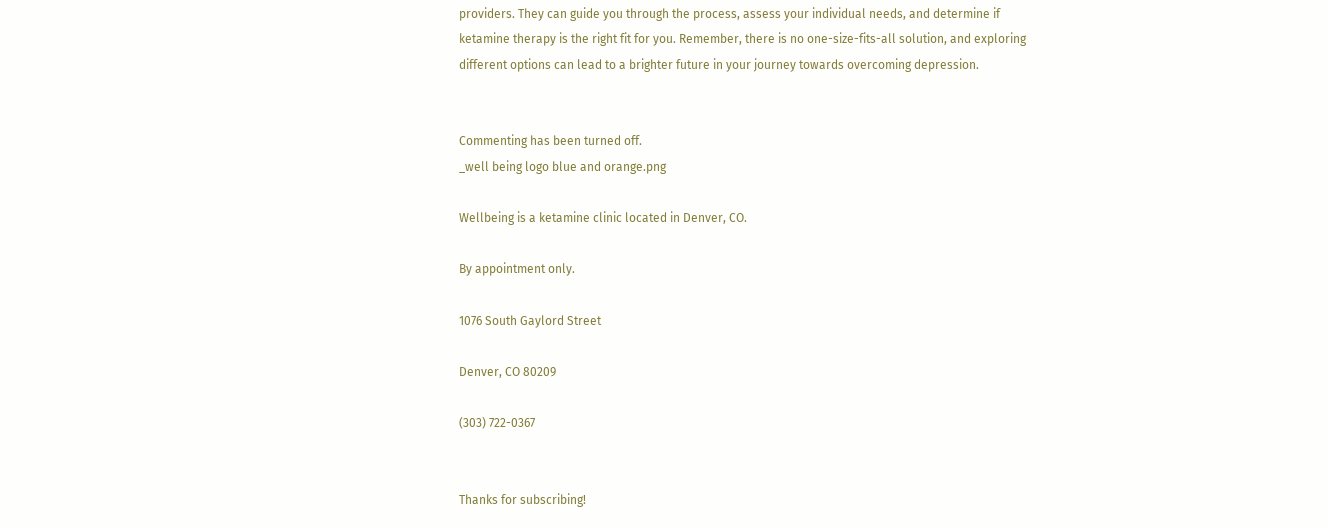providers. They can guide you through the process, assess your individual needs, and determine if ketamine therapy is the right fit for you. Remember, there is no one-size-fits-all solution, and exploring different options can lead to a brighter future in your journey towards overcoming depression.


Commenting has been turned off.
_well being logo blue and orange.png

Wellbeing is a ketamine clinic located in Denver, CO.

By appointment only.

1076 South Gaylord Street

Denver, CO 80209

(303) 722-0367


Thanks for subscribing!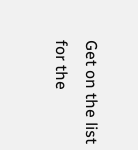Get on the list for the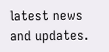latest news and updates.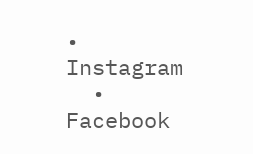• Instagram
  • Facebook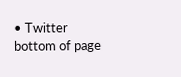• Twitter
bottom of page